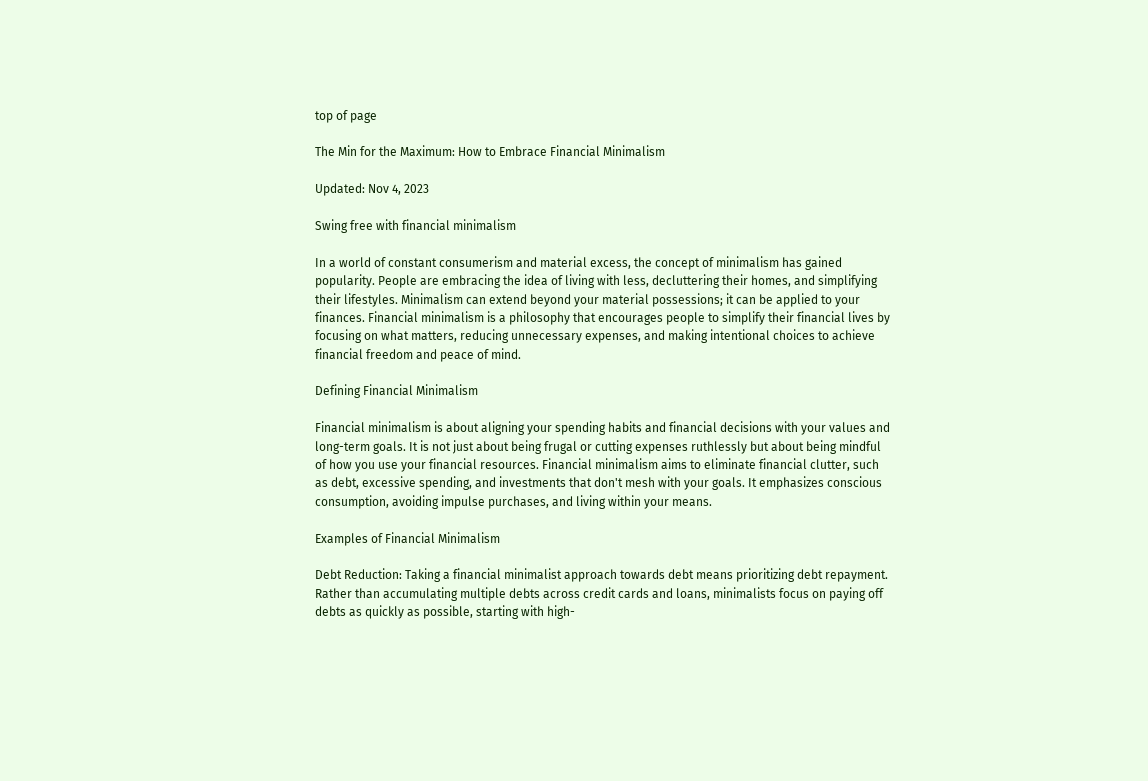top of page

The Min for the Maximum: How to Embrace Financial Minimalism

Updated: Nov 4, 2023

Swing free with financial minimalism

In a world of constant consumerism and material excess, the concept of minimalism has gained popularity. People are embracing the idea of living with less, decluttering their homes, and simplifying their lifestyles. Minimalism can extend beyond your material possessions; it can be applied to your finances. Financial minimalism is a philosophy that encourages people to simplify their financial lives by focusing on what matters, reducing unnecessary expenses, and making intentional choices to achieve financial freedom and peace of mind.

Defining Financial Minimalism

Financial minimalism is about aligning your spending habits and financial decisions with your values and long-term goals. It is not just about being frugal or cutting expenses ruthlessly but about being mindful of how you use your financial resources. Financial minimalism aims to eliminate financial clutter, such as debt, excessive spending, and investments that don't mesh with your goals. It emphasizes conscious consumption, avoiding impulse purchases, and living within your means.

Examples of Financial Minimalism

Debt Reduction: Taking a financial minimalist approach towards debt means prioritizing debt repayment. Rather than accumulating multiple debts across credit cards and loans, minimalists focus on paying off debts as quickly as possible, starting with high-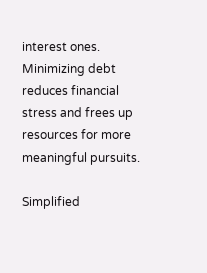interest ones. Minimizing debt reduces financial stress and frees up resources for more meaningful pursuits.

Simplified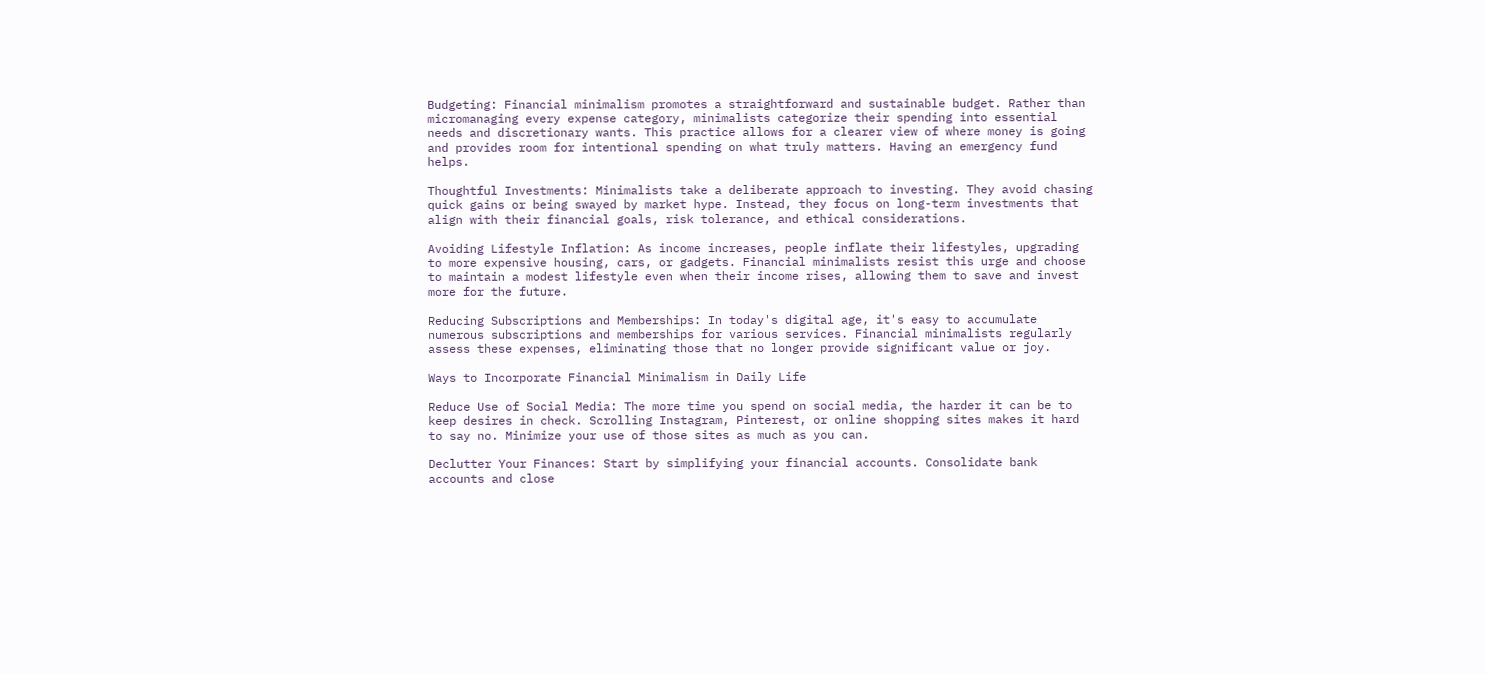Budgeting: Financial minimalism promotes a straightforward and sustainable budget. Rather than micromanaging every expense category, minimalists categorize their spending into essential needs and discretionary wants. This practice allows for a clearer view of where money is going and provides room for intentional spending on what truly matters. Having an emergency fund helps.

Thoughtful Investments: Minimalists take a deliberate approach to investing. They avoid chasing quick gains or being swayed by market hype. Instead, they focus on long-term investments that align with their financial goals, risk tolerance, and ethical considerations.

Avoiding Lifestyle Inflation: As income increases, people inflate their lifestyles, upgrading to more expensive housing, cars, or gadgets. Financial minimalists resist this urge and choose to maintain a modest lifestyle even when their income rises, allowing them to save and invest more for the future.

Reducing Subscriptions and Memberships: In today's digital age, it's easy to accumulate numerous subscriptions and memberships for various services. Financial minimalists regularly assess these expenses, eliminating those that no longer provide significant value or joy.

Ways to Incorporate Financial Minimalism in Daily Life

Reduce Use of Social Media: The more time you spend on social media, the harder it can be to keep desires in check. Scrolling Instagram, Pinterest, or online shopping sites makes it hard to say no. Minimize your use of those sites as much as you can.

Declutter Your Finances: Start by simplifying your financial accounts. Consolidate bank accounts and close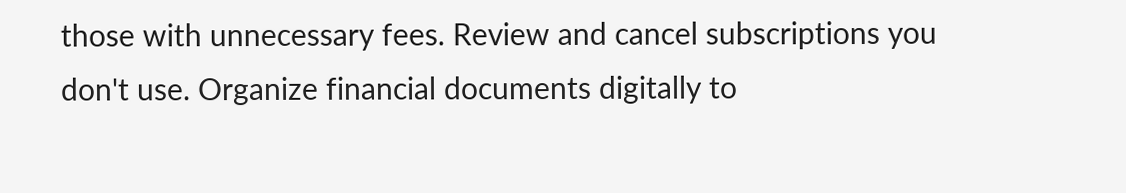those with unnecessary fees. Review and cancel subscriptions you don't use. Organize financial documents digitally to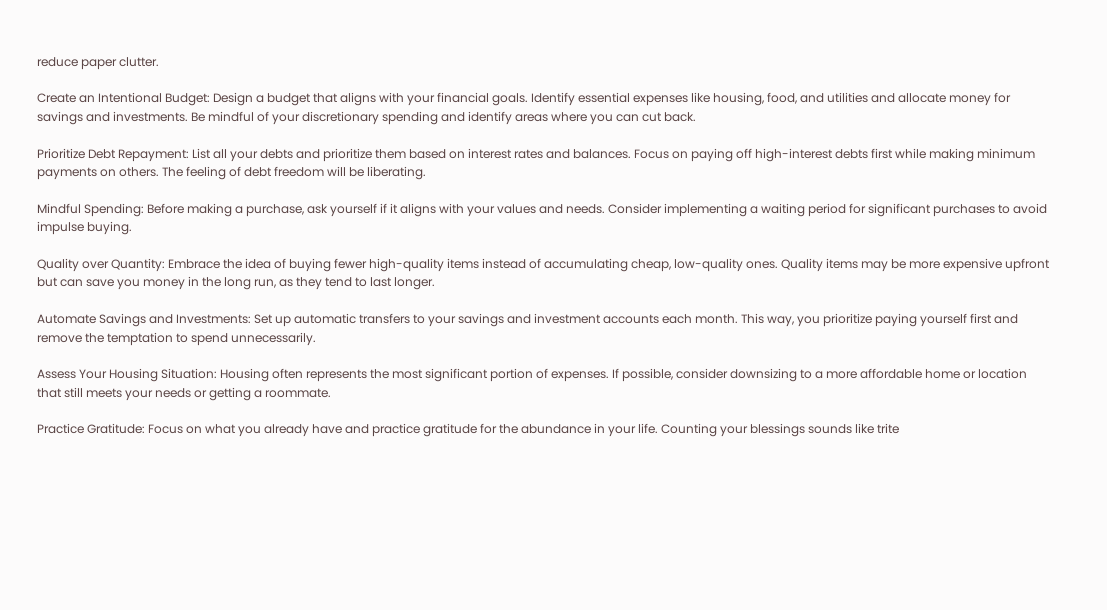reduce paper clutter.

Create an Intentional Budget: Design a budget that aligns with your financial goals. Identify essential expenses like housing, food, and utilities and allocate money for savings and investments. Be mindful of your discretionary spending and identify areas where you can cut back.

Prioritize Debt Repayment: List all your debts and prioritize them based on interest rates and balances. Focus on paying off high-interest debts first while making minimum payments on others. The feeling of debt freedom will be liberating.

Mindful Spending: Before making a purchase, ask yourself if it aligns with your values and needs. Consider implementing a waiting period for significant purchases to avoid impulse buying.

Quality over Quantity: Embrace the idea of buying fewer high-quality items instead of accumulating cheap, low-quality ones. Quality items may be more expensive upfront but can save you money in the long run, as they tend to last longer.

Automate Savings and Investments: Set up automatic transfers to your savings and investment accounts each month. This way, you prioritize paying yourself first and remove the temptation to spend unnecessarily.

Assess Your Housing Situation: Housing often represents the most significant portion of expenses. If possible, consider downsizing to a more affordable home or location that still meets your needs or getting a roommate.

Practice Gratitude: Focus on what you already have and practice gratitude for the abundance in your life. Counting your blessings sounds like trite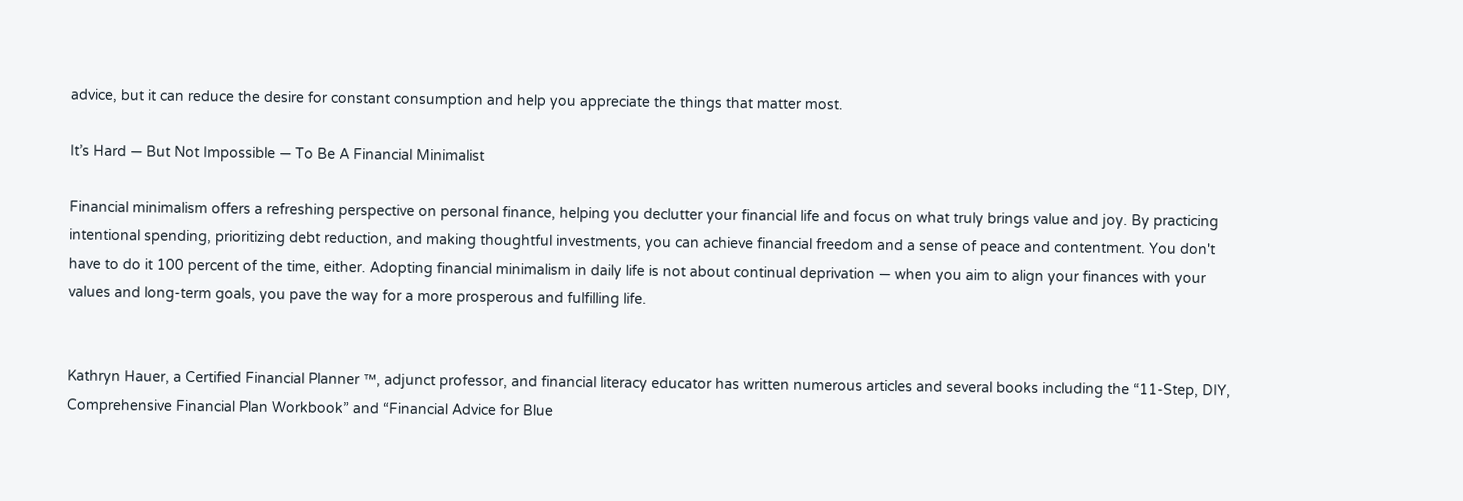advice, but it can reduce the desire for constant consumption and help you appreciate the things that matter most.

It’s Hard — But Not Impossible — To Be A Financial Minimalist

Financial minimalism offers a refreshing perspective on personal finance, helping you declutter your financial life and focus on what truly brings value and joy. By practicing intentional spending, prioritizing debt reduction, and making thoughtful investments, you can achieve financial freedom and a sense of peace and contentment. You don't have to do it 100 percent of the time, either. Adopting financial minimalism in daily life is not about continual deprivation — when you aim to align your finances with your values and long-term goals, you pave the way for a more prosperous and fulfilling life.


Kathryn Hauer, a Certified Financial Planner ™, adjunct professor, and financial literacy educator has written numerous articles and several books including the “11-Step, DIY, Comprehensive Financial Plan Workbook” and “Financial Advice for Blue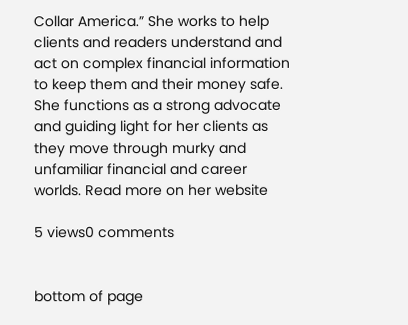Collar America.” She works to help clients and readers understand and act on complex financial information to keep them and their money safe. She functions as a strong advocate and guiding light for her clients as they move through murky and unfamiliar financial and career worlds. Read more on her website

5 views0 comments


bottom of page